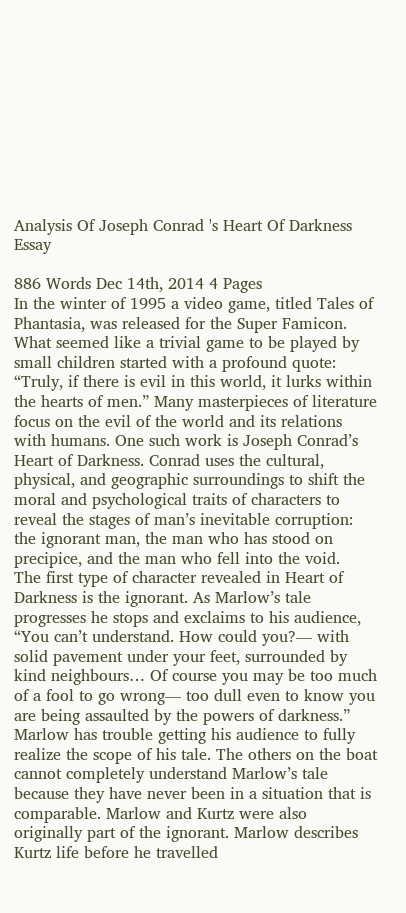Analysis Of Joseph Conrad 's Heart Of Darkness Essay

886 Words Dec 14th, 2014 4 Pages
In the winter of 1995 a video game, titled Tales of Phantasia, was released for the Super Famicon. What seemed like a trivial game to be played by small children started with a profound quote: “Truly, if there is evil in this world, it lurks within the hearts of men.” Many masterpieces of literature focus on the evil of the world and its relations with humans. One such work is Joseph Conrad’s Heart of Darkness. Conrad uses the cultural, physical, and geographic surroundings to shift the moral and psychological traits of characters to reveal the stages of man’s inevitable corruption: the ignorant man, the man who has stood on precipice, and the man who fell into the void.
The first type of character revealed in Heart of Darkness is the ignorant. As Marlow’s tale progresses he stops and exclaims to his audience, “You can’t understand. How could you?— with solid pavement under your feet, surrounded by kind neighbours… Of course you may be too much of a fool to go wrong— too dull even to know you are being assaulted by the powers of darkness.” Marlow has trouble getting his audience to fully realize the scope of his tale. The others on the boat cannot completely understand Marlow’s tale because they have never been in a situation that is comparable. Marlow and Kurtz were also originally part of the ignorant. Marlow describes Kurtz life before he travelled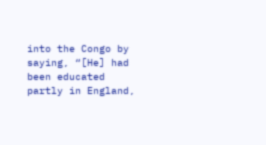into the Congo by saying, “[He] had been educated partly in England,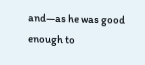and—as he was good enough to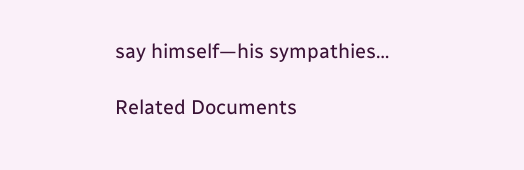say himself—his sympathies…

Related Documents